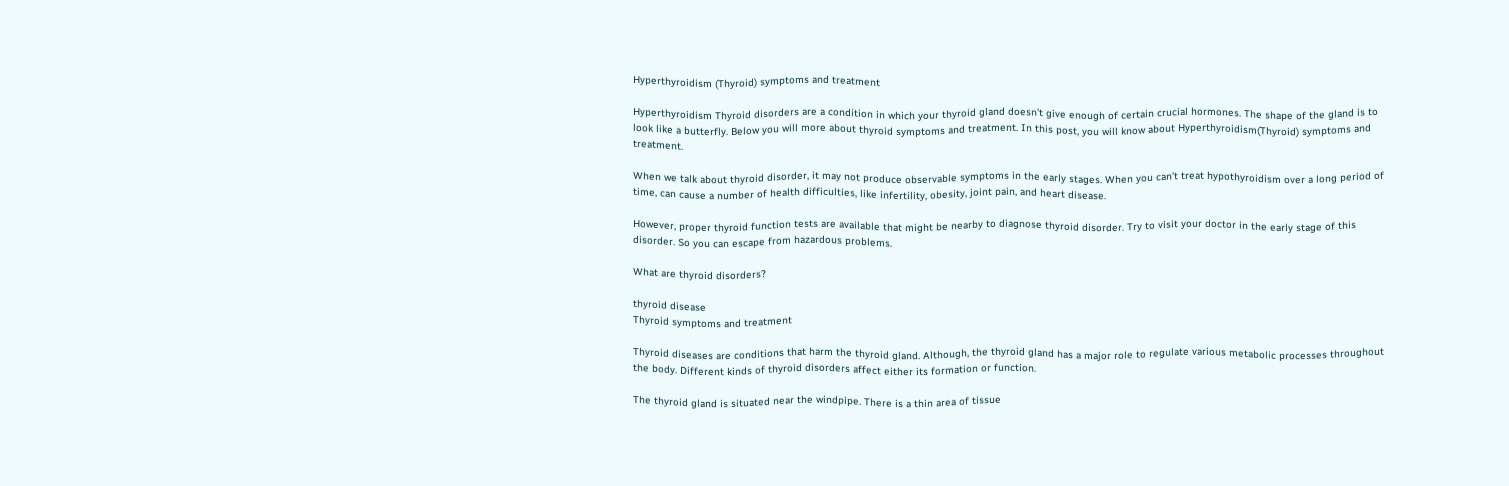Hyperthyroidism (Thyroid) symptoms and treatment

Hyperthyroidism Thyroid disorders are a condition in which your thyroid gland doesn’t give enough of certain crucial hormones. The shape of the gland is to look like a butterfly. Below you will more about thyroid symptoms and treatment. In this post, you will know about Hyperthyroidism(Thyroid) symptoms and treatment.

When we talk about thyroid disorder, it may not produce observable symptoms in the early stages. When you can’t treat hypothyroidism over a long period of time, can cause a number of health difficulties, like infertility, obesity, joint pain, and heart disease.

However, proper thyroid function tests are available that might be nearby to diagnose thyroid disorder. Try to visit your doctor in the early stage of this disorder. So you can escape from hazardous problems.

What are thyroid disorders?

thyroid disease
Thyroid symptoms and treatment

Thyroid diseases are conditions that harm the thyroid gland. Although, the thyroid gland has a major role to regulate various metabolic processes throughout the body. Different kinds of thyroid disorders affect either its formation or function.

The thyroid gland is situated near the windpipe. There is a thin area of tissue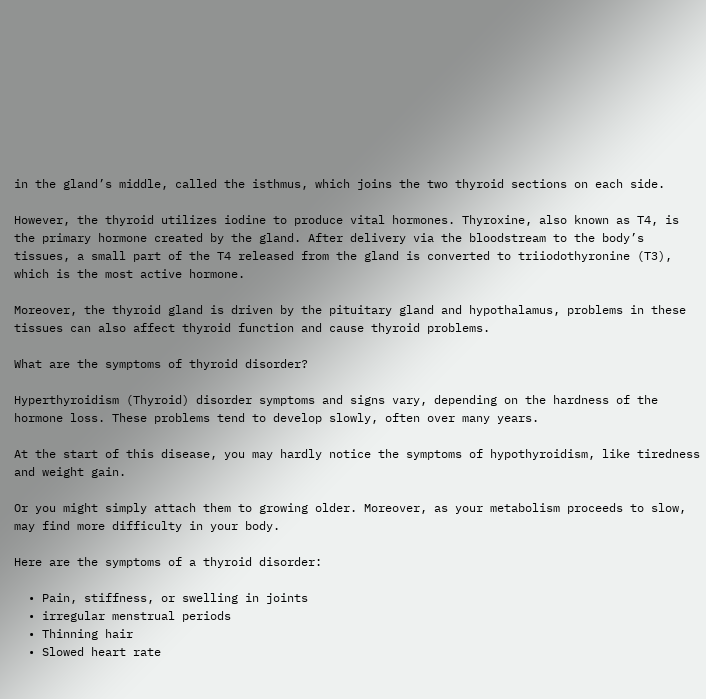in the gland’s middle, called the isthmus, which joins the two thyroid sections on each side.

However, the thyroid utilizes iodine to produce vital hormones. Thyroxine, also known as T4, is the primary hormone created by the gland. After delivery via the bloodstream to the body’s tissues, a small part of the T4 released from the gland is converted to triiodothyronine (T3), which is the most active hormone.

Moreover, the thyroid gland is driven by the pituitary gland and hypothalamus, problems in these tissues can also affect thyroid function and cause thyroid problems.

What are the symptoms of thyroid disorder?

Hyperthyroidism (Thyroid) disorder symptoms and signs vary, depending on the hardness of the hormone loss. These problems tend to develop slowly, often over many years.

At the start of this disease, you may hardly notice the symptoms of hypothyroidism, like tiredness and weight gain.

Or you might simply attach them to growing older. Moreover, as your metabolism proceeds to slow, may find more difficulty in your body.

Here are the symptoms of a thyroid disorder:

  • Pain, stiffness, or swelling in joints
  • irregular menstrual periods
  • Thinning hair
  • Slowed heart rate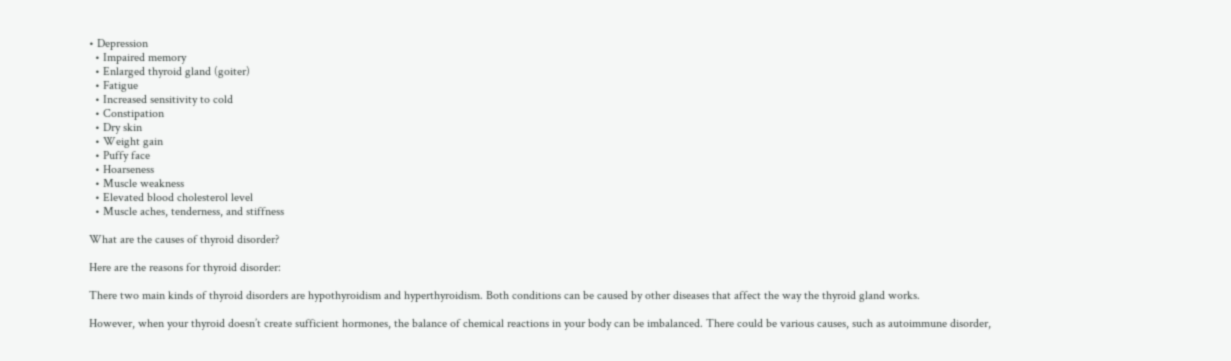• Depression
  • Impaired memory
  • Enlarged thyroid gland (goiter)
  • Fatigue
  • Increased sensitivity to cold
  • Constipation
  • Dry skin
  • Weight gain
  • Puffy face
  • Hoarseness
  • Muscle weakness
  • Elevated blood cholesterol level
  • Muscle aches, tenderness, and stiffness

What are the causes of thyroid disorder?

Here are the reasons for thyroid disorder:

There two main kinds of thyroid disorders are hypothyroidism and hyperthyroidism. Both conditions can be caused by other diseases that affect the way the thyroid gland works.

However, when your thyroid doesn’t create sufficient hormones, the balance of chemical reactions in your body can be imbalanced. There could be various causes, such as autoimmune disorder,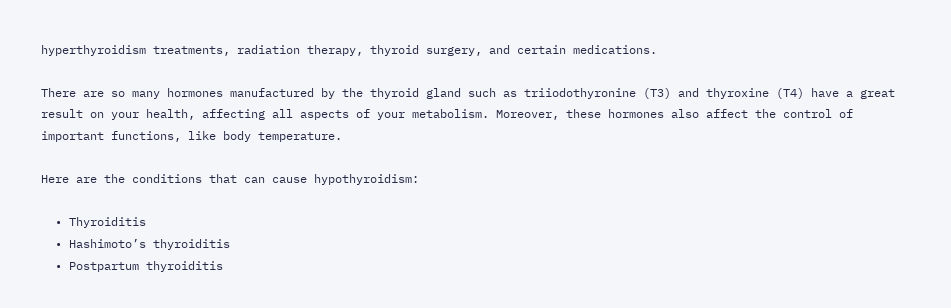hyperthyroidism treatments, radiation therapy, thyroid surgery, and certain medications.

There are so many hormones manufactured by the thyroid gland such as triiodothyronine (T3) and thyroxine (T4) have a great result on your health, affecting all aspects of your metabolism. Moreover, these hormones also affect the control of important functions, like body temperature.

Here are the conditions that can cause hypothyroidism:

  • Thyroiditis
  • Hashimoto’s thyroiditis
  • Postpartum thyroiditis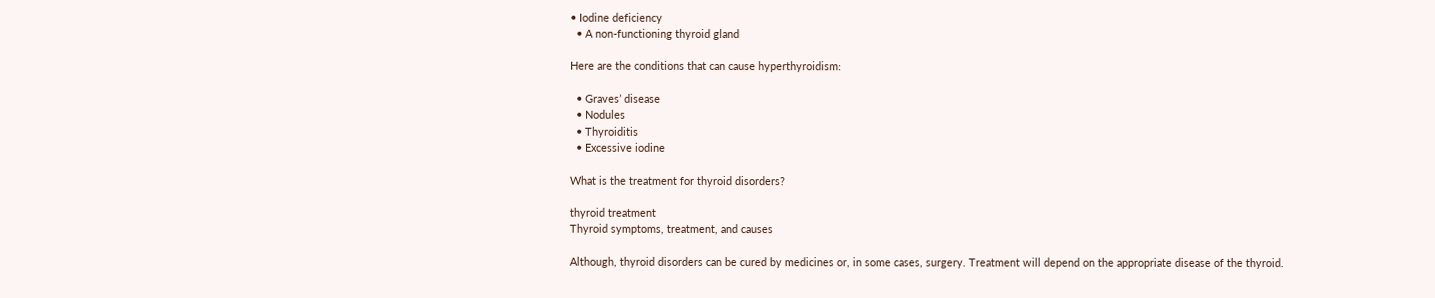• Iodine deficiency
  • A non-functioning thyroid gland

Here are the conditions that can cause hyperthyroidism:

  • Graves’ disease
  • Nodules
  • Thyroiditis
  • Excessive iodine

What is the treatment for thyroid disorders?

thyroid treatment
Thyroid symptoms, treatment, and causes

Although, thyroid disorders can be cured by medicines or, in some cases, surgery. Treatment will depend on the appropriate disease of the thyroid.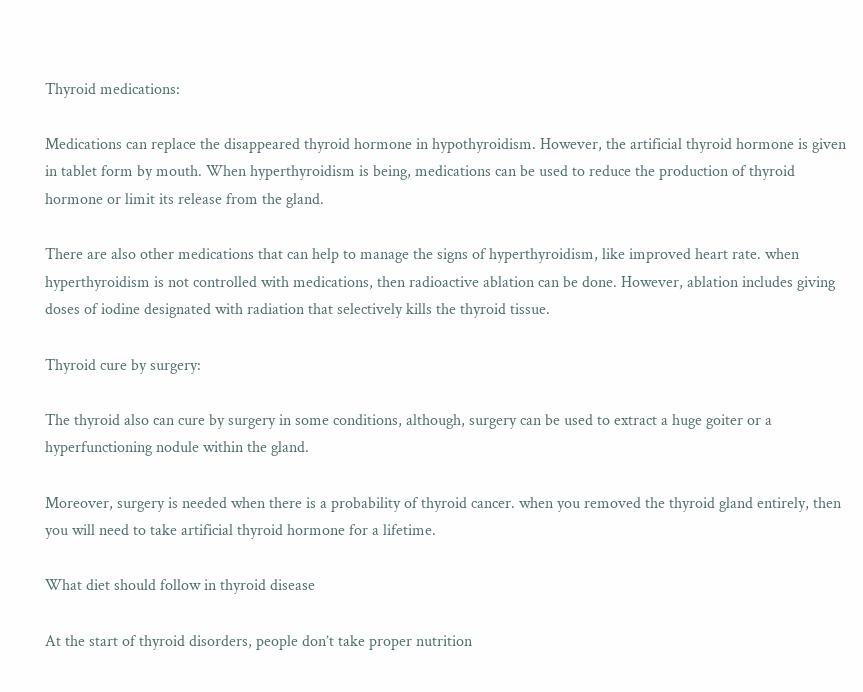Thyroid medications:

Medications can replace the disappeared thyroid hormone in hypothyroidism. However, the artificial thyroid hormone is given in tablet form by mouth. When hyperthyroidism is being, medications can be used to reduce the production of thyroid hormone or limit its release from the gland.

There are also other medications that can help to manage the signs of hyperthyroidism, like improved heart rate. when hyperthyroidism is not controlled with medications, then radioactive ablation can be done. However, ablation includes giving doses of iodine designated with radiation that selectively kills the thyroid tissue.

Thyroid cure by surgery:

The thyroid also can cure by surgery in some conditions, although, surgery can be used to extract a huge goiter or a hyperfunctioning nodule within the gland.

Moreover, surgery is needed when there is a probability of thyroid cancer. when you removed the thyroid gland entirely, then you will need to take artificial thyroid hormone for a lifetime.

What diet should follow in thyroid disease

At the start of thyroid disorders, people don’t take proper nutrition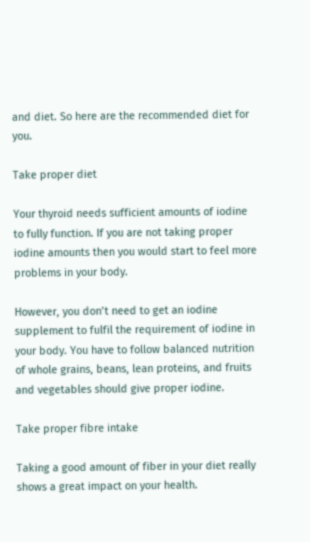and diet. So here are the recommended diet for you.

Take proper diet

Your thyroid needs sufficient amounts of iodine to fully function. If you are not taking proper iodine amounts then you would start to feel more problems in your body.

However, you don’t need to get an iodine supplement to fulfil the requirement of iodine in your body. You have to follow balanced nutrition of whole grains, beans, lean proteins, and fruits and vegetables should give proper iodine.

Take proper fibre intake

Taking a good amount of fiber in your diet really shows a great impact on your health.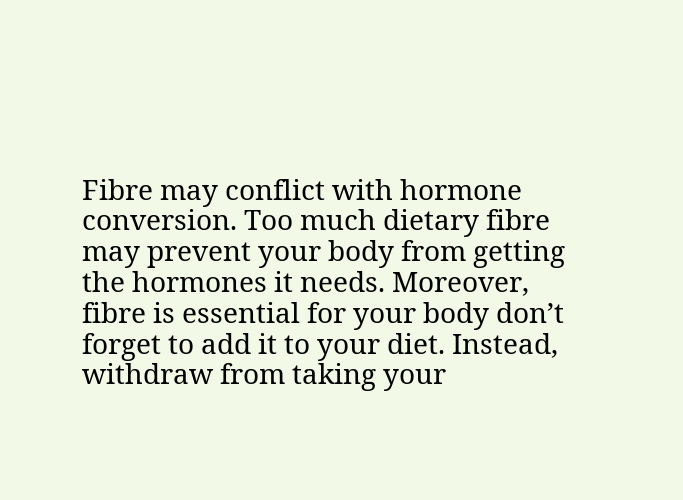Fibre may conflict with hormone conversion. Too much dietary fibre may prevent your body from getting the hormones it needs. Moreover, fibre is essential for your body don’t forget to add it to your diet. Instead, withdraw from taking your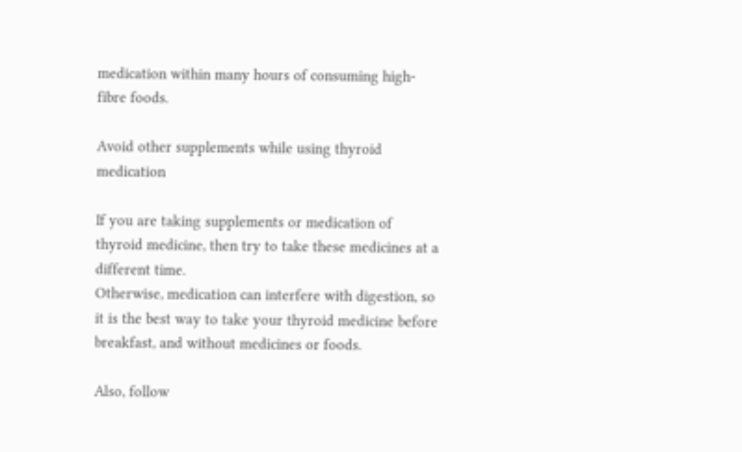medication within many hours of consuming high-fibre foods.

Avoid other supplements while using thyroid medication

If you are taking supplements or medication of thyroid medicine, then try to take these medicines at a different time.
Otherwise, medication can interfere with digestion, so it is the best way to take your thyroid medicine before breakfast, and without medicines or foods.

Also, follow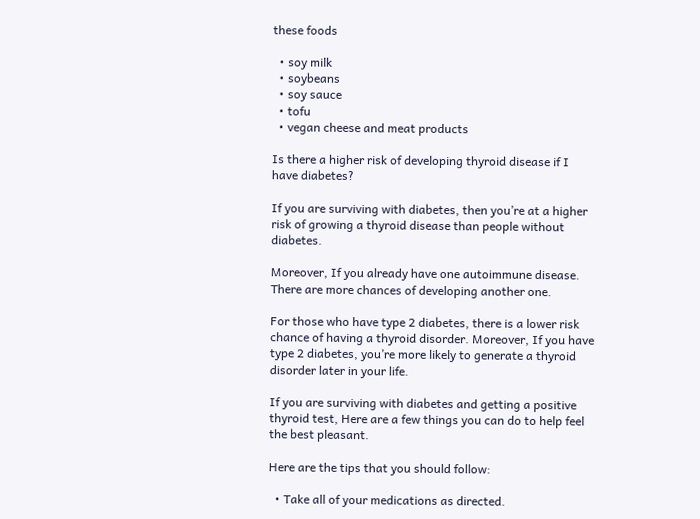these foods

  • soy milk
  • soybeans
  • soy sauce
  • tofu
  • vegan cheese and meat products

Is there a higher risk of developing thyroid disease if I have diabetes?

If you are surviving with diabetes, then you’re at a higher risk of growing a thyroid disease than people without diabetes.

Moreover, If you already have one autoimmune disease. There are more chances of developing another one.

For those who have type 2 diabetes, there is a lower risk chance of having a thyroid disorder. Moreover, If you have type 2 diabetes, you’re more likely to generate a thyroid disorder later in your life.

If you are surviving with diabetes and getting a positive thyroid test, Here are a few things you can do to help feel the best pleasant.

Here are the tips that you should follow:

  • Take all of your medications as directed.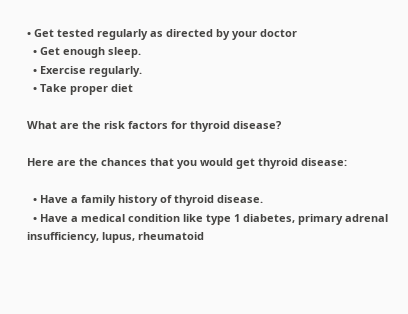• Get tested regularly as directed by your doctor
  • Get enough sleep.
  • Exercise regularly.
  • Take proper diet

What are the risk factors for thyroid disease?

Here are the chances that you would get thyroid disease:

  • Have a family history of thyroid disease.
  • Have a medical condition like type 1 diabetes, primary adrenal insufficiency, lupus, rheumatoid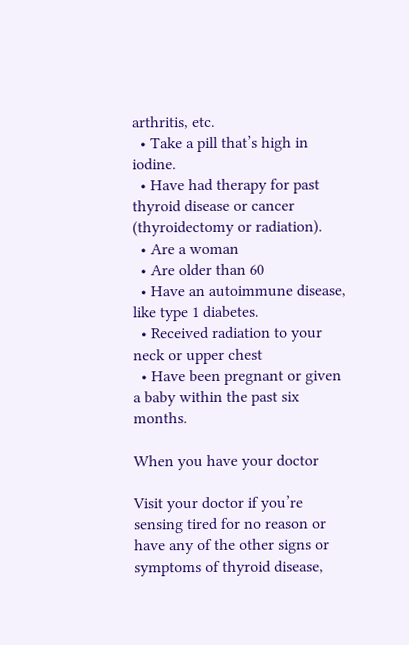arthritis, etc.
  • Take a pill that’s high in iodine.
  • Have had therapy for past thyroid disease or cancer (thyroidectomy or radiation).
  • Are a woman
  • Are older than 60
  • Have an autoimmune disease, like type 1 diabetes.
  • Received radiation to your neck or upper chest
  • Have been pregnant or given a baby within the past six months.

When you have your doctor

Visit your doctor if you’re sensing tired for no reason or have any of the other signs or symptoms of thyroid disease,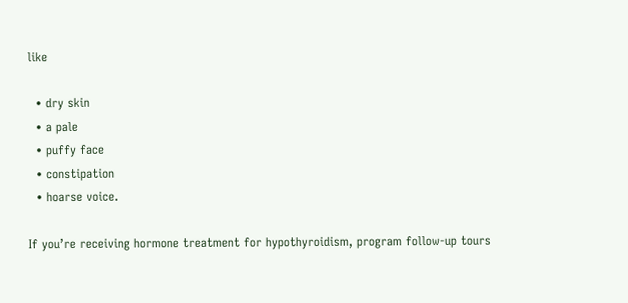like

  • dry skin
  • a pale
  • puffy face
  • constipation
  • hoarse voice.

If you’re receiving hormone treatment for hypothyroidism, program follow-up tours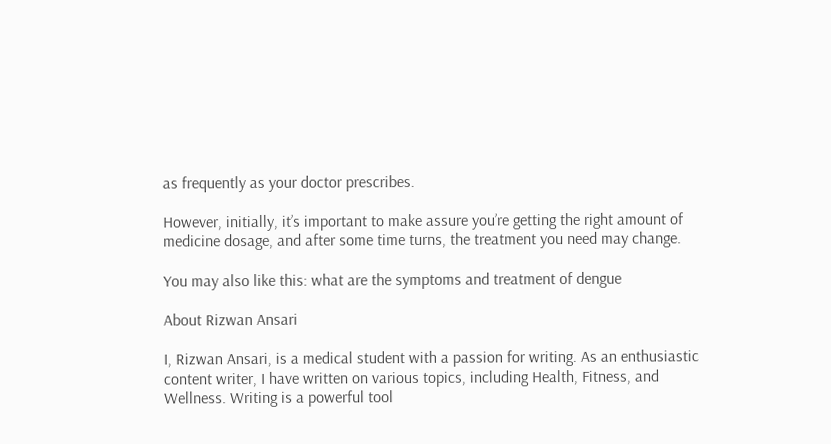as frequently as your doctor prescribes.

However, initially, it’s important to make assure you’re getting the right amount of medicine dosage, and after some time turns, the treatment you need may change.

You may also like this: what are the symptoms and treatment of dengue

About Rizwan Ansari

I, Rizwan Ansari, is a medical student with a passion for writing. As an enthusiastic content writer, I have written on various topics, including Health, Fitness, and Wellness. Writing is a powerful tool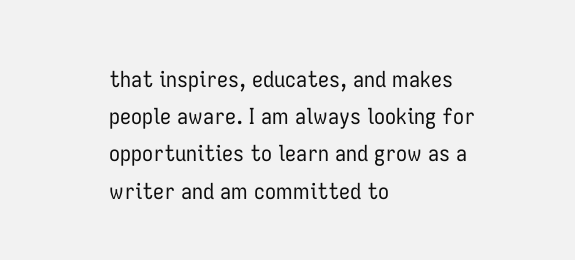that inspires, educates, and makes people aware. I am always looking for opportunities to learn and grow as a writer and am committed to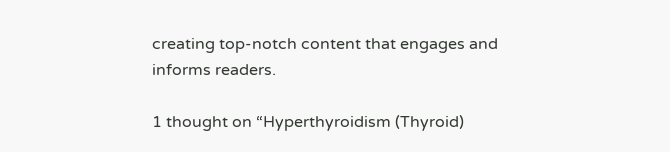creating top-notch content that engages and informs readers.

1 thought on “Hyperthyroidism (Thyroid)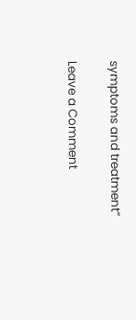symptoms and treatment”

Leave a Comment